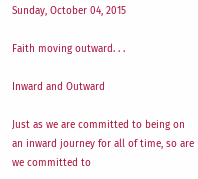Sunday, October 04, 2015

Faith moving outward. . .

Inward and Outward

Just as we are committed to being on an inward journey for all of time, so are we committed to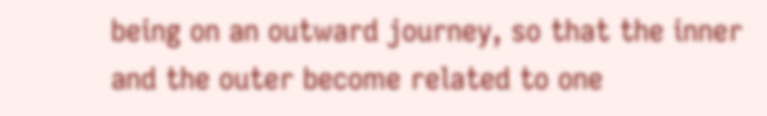being on an outward journey, so that the inner and the outer become related to one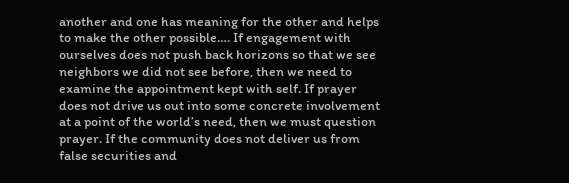another and one has meaning for the other and helps to make the other possible…. If engagement with ourselves does not push back horizons so that we see neighbors we did not see before, then we need to examine the appointment kept with self. If prayer does not drive us out into some concrete involvement at a point of the world’s need, then we must question prayer. If the community does not deliver us from false securities and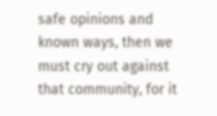safe opinions and known ways, then we must cry out against that community, for it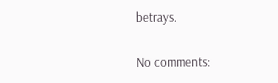betrays.

No comments: